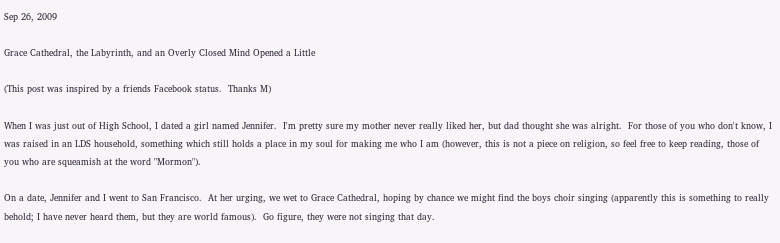Sep 26, 2009

Grace Cathedral, the Labyrinth, and an Overly Closed Mind Opened a Little

(This post was inspired by a friends Facebook status.  Thanks M)

When I was just out of High School, I dated a girl named Jennifer.  I'm pretty sure my mother never really liked her, but dad thought she was alright.  For those of you who don't know, I was raised in an LDS household, something which still holds a place in my soul for making me who I am (however, this is not a piece on religion, so feel free to keep reading, those of you who are squeamish at the word "Mormon").

On a date, Jennifer and I went to San Francisco.  At her urging, we wet to Grace Cathedral, hoping by chance we might find the boys choir singing (apparently this is something to really behold; I have never heard them, but they are world famous).  Go figure, they were not singing that day.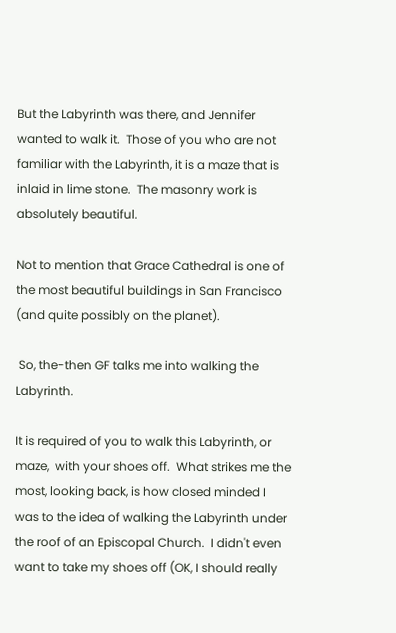But the Labyrinth was there, and Jennifer wanted to walk it.  Those of you who are not familiar with the Labyrinth, it is a maze that is inlaid in lime stone.  The masonry work is absolutely beautiful.

Not to mention that Grace Cathedral is one of the most beautiful buildings in San Francisco (and quite possibly on the planet).

 So, the-then GF talks me into walking the Labyrinth.

It is required of you to walk this Labyrinth, or maze,  with your shoes off.  What strikes me the most, looking back, is how closed minded I was to the idea of walking the Labyrinth under the roof of an Episcopal Church.  I didn't even want to take my shoes off (OK, I should really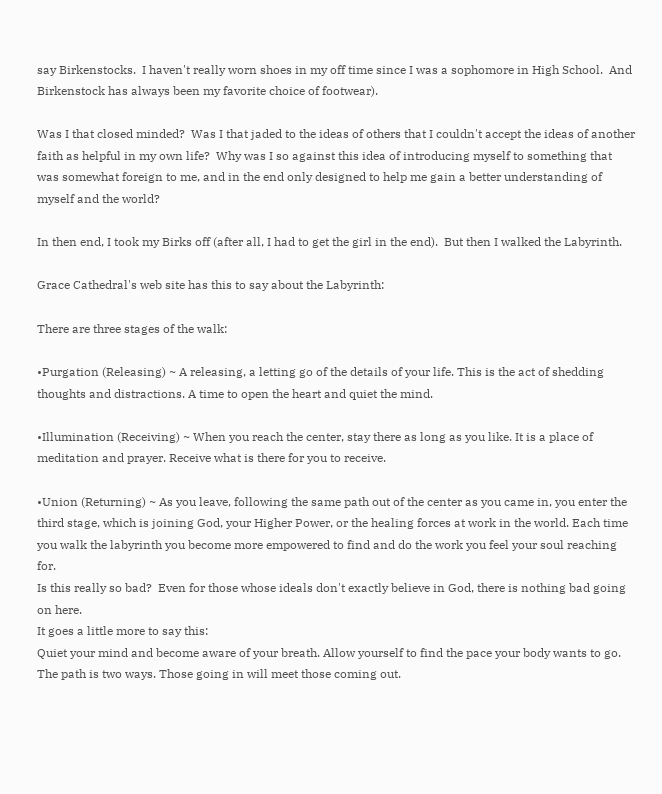say Birkenstocks.  I haven't really worn shoes in my off time since I was a sophomore in High School.  And Birkenstock has always been my favorite choice of footwear).

Was I that closed minded?  Was I that jaded to the ideas of others that I couldn't accept the ideas of another faith as helpful in my own life?  Why was I so against this idea of introducing myself to something that was somewhat foreign to me, and in the end only designed to help me gain a better understanding of myself and the world?

In then end, I took my Birks off (after all, I had to get the girl in the end).  But then I walked the Labyrinth.

Grace Cathedral's web site has this to say about the Labyrinth:

There are three stages of the walk:

•Purgation (Releasing) ~ A releasing, a letting go of the details of your life. This is the act of shedding thoughts and distractions. A time to open the heart and quiet the mind.

•Illumination (Receiving) ~ When you reach the center, stay there as long as you like. It is a place of meditation and prayer. Receive what is there for you to receive.

•Union (Returning) ~ As you leave, following the same path out of the center as you came in, you enter the third stage, which is joining God, your Higher Power, or the healing forces at work in the world. Each time you walk the labyrinth you become more empowered to find and do the work you feel your soul reaching for.
Is this really so bad?  Even for those whose ideals don't exactly believe in God, there is nothing bad going on here.
It goes a little more to say this:
Quiet your mind and become aware of your breath. Allow yourself to find the pace your body wants to go. The path is two ways. Those going in will meet those coming out.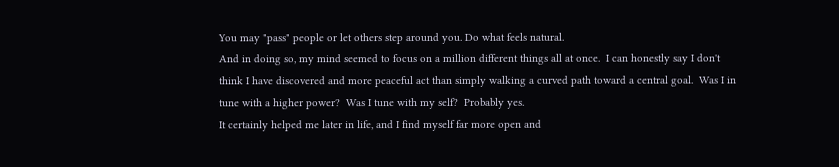You may "pass" people or let others step around you. Do what feels natural.
And in doing so, my mind seemed to focus on a million different things all at once.  I can honestly say I don't think I have discovered and more peaceful act than simply walking a curved path toward a central goal.  Was I in tune with a higher power?  Was I tune with my self?  Probably yes.
It certainly helped me later in life, and I find myself far more open and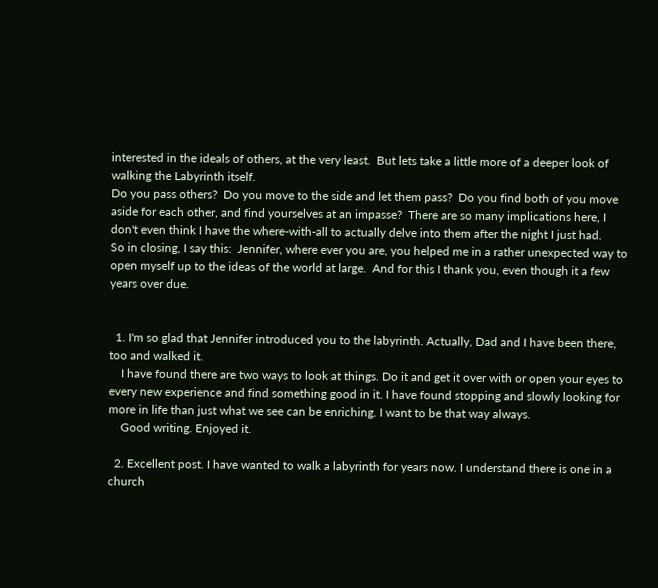interested in the ideals of others, at the very least.  But lets take a little more of a deeper look of walking the Labyrinth itself.
Do you pass others?  Do you move to the side and let them pass?  Do you find both of you move aside for each other, and find yourselves at an impasse?  There are so many implications here, I don't even think I have the where-with-all to actually delve into them after the night I just had.
So in closing, I say this:  Jennifer, where ever you are, you helped me in a rather unexpected way to open myself up to the ideas of the world at large.  And for this I thank you, even though it a few years over due.


  1. I'm so glad that Jennifer introduced you to the labyrinth. Actually, Dad and I have been there, too and walked it.
    I have found there are two ways to look at things. Do it and get it over with or open your eyes to every new experience and find something good in it. I have found stopping and slowly looking for more in life than just what we see can be enriching. I want to be that way always.
    Good writing. Enjoyed it.

  2. Excellent post. I have wanted to walk a labyrinth for years now. I understand there is one in a church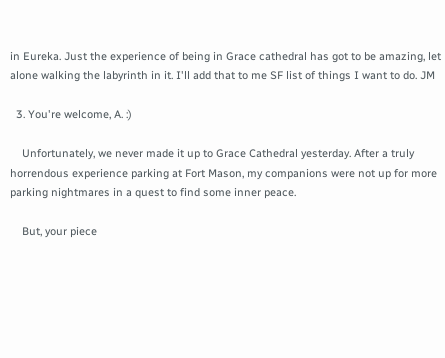in Eureka. Just the experience of being in Grace cathedral has got to be amazing, let alone walking the labyrinth in it. I'll add that to me SF list of things I want to do. JM

  3. You're welcome, A. :)

    Unfortunately, we never made it up to Grace Cathedral yesterday. After a truly horrendous experience parking at Fort Mason, my companions were not up for more parking nightmares in a quest to find some inner peace.

    But, your piece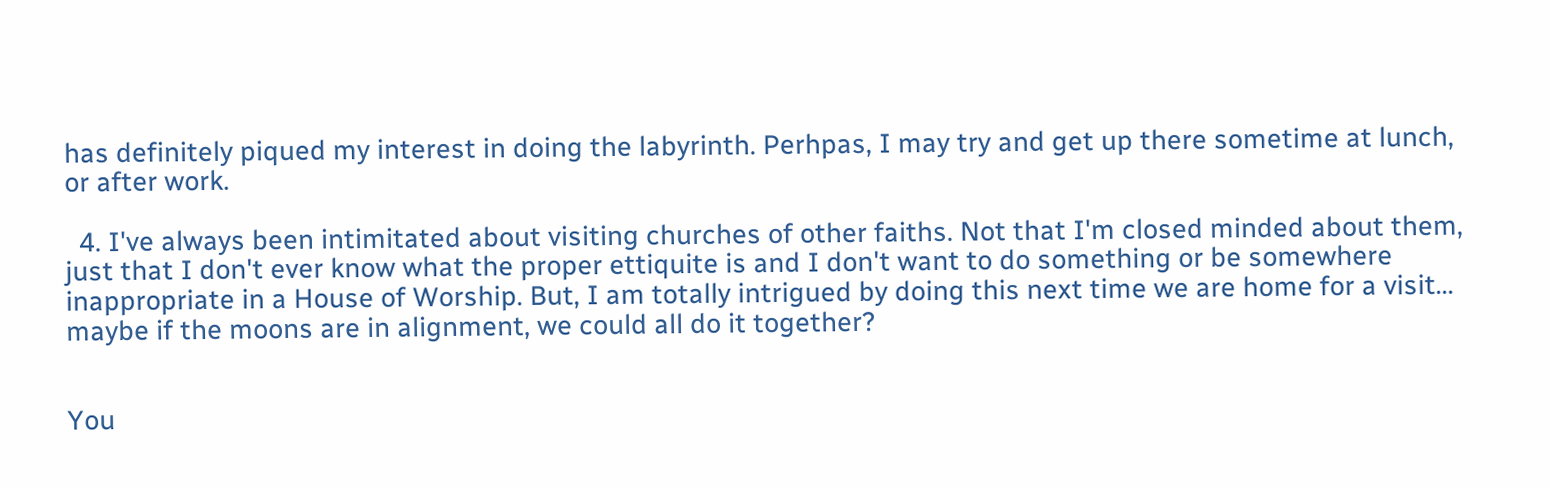has definitely piqued my interest in doing the labyrinth. Perhpas, I may try and get up there sometime at lunch, or after work.

  4. I've always been intimitated about visiting churches of other faiths. Not that I'm closed minded about them, just that I don't ever know what the proper ettiquite is and I don't want to do something or be somewhere inappropriate in a House of Worship. But, I am totally intrigued by doing this next time we are home for a visit... maybe if the moons are in alignment, we could all do it together?


You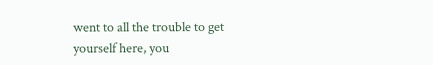went to all the trouble to get yourself here, you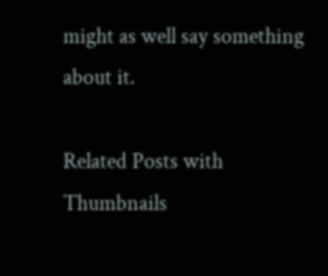might as well say something about it.

Related Posts with Thumbnails